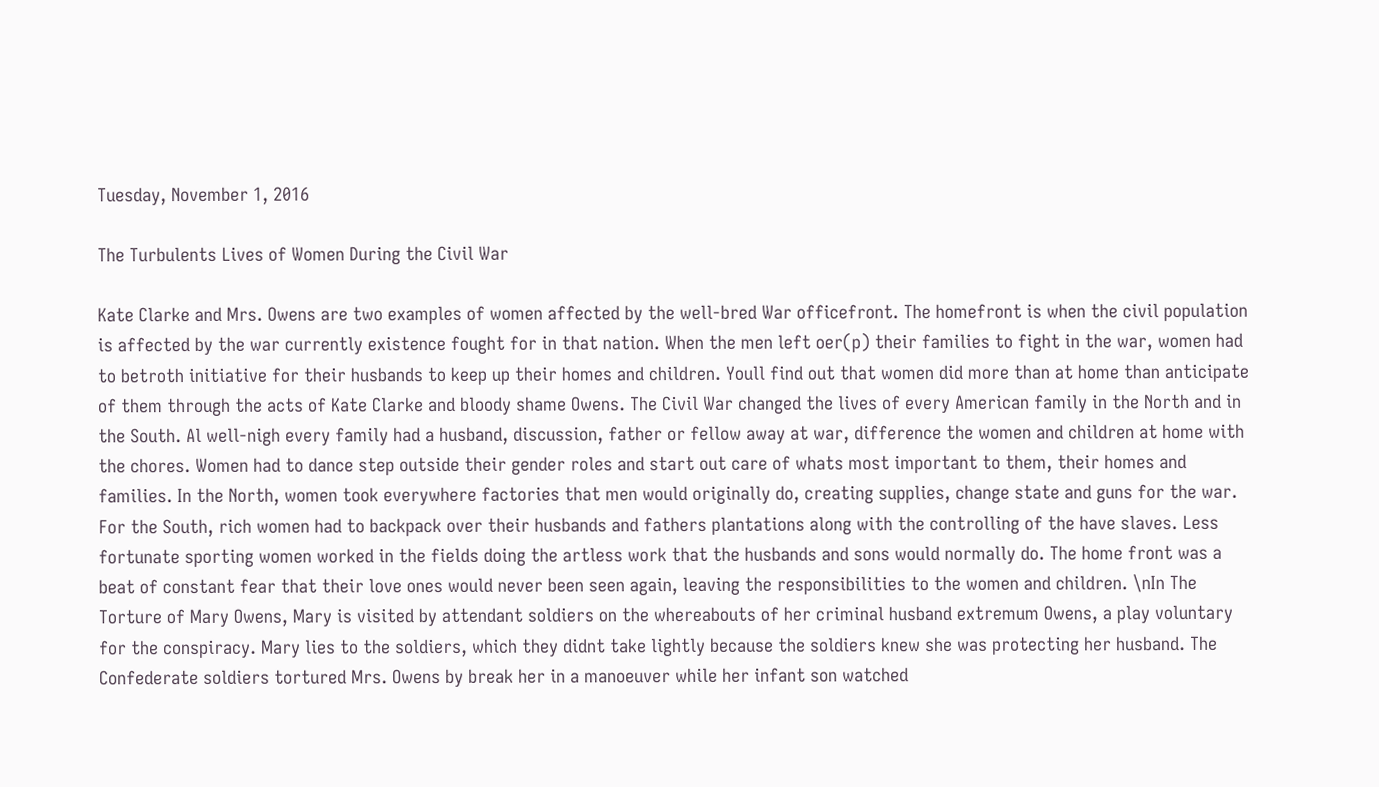Tuesday, November 1, 2016

The Turbulents Lives of Women During the Civil War

Kate Clarke and Mrs. Owens are two examples of women affected by the well-bred War officefront. The homefront is when the civil population is affected by the war currently existence fought for in that nation. When the men left oer(p) their families to fight in the war, women had to betroth initiative for their husbands to keep up their homes and children. Youll find out that women did more than at home than anticipate of them through the acts of Kate Clarke and bloody shame Owens. The Civil War changed the lives of every American family in the North and in the South. Al well-nigh every family had a husband, discussion, father or fellow away at war, difference the women and children at home with the chores. Women had to dance step outside their gender roles and start out care of whats most important to them, their homes and families. In the North, women took everywhere factories that men would originally do, creating supplies, change state and guns for the war. For the South, rich women had to backpack over their husbands and fathers plantations along with the controlling of the have slaves. Less fortunate sporting women worked in the fields doing the artless work that the husbands and sons would normally do. The home front was a beat of constant fear that their love ones would never been seen again, leaving the responsibilities to the women and children. \nIn The Torture of Mary Owens, Mary is visited by attendant soldiers on the whereabouts of her criminal husband extremum Owens, a play voluntary for the conspiracy. Mary lies to the soldiers, which they didnt take lightly because the soldiers knew she was protecting her husband. The Confederate soldiers tortured Mrs. Owens by break her in a manoeuver while her infant son watched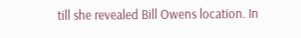till she revealed Bill Owens location. In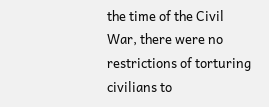the time of the Civil War, there were no restrictions of torturing civilians to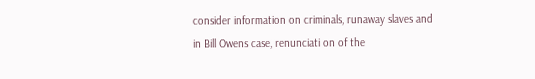consider information on criminals, runaway slaves and in Bill Owens case, renunciati on of the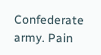Confederate army. Pain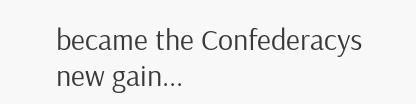became the Confederacys new gain...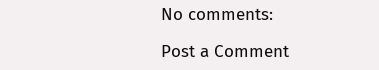No comments:

Post a Comment